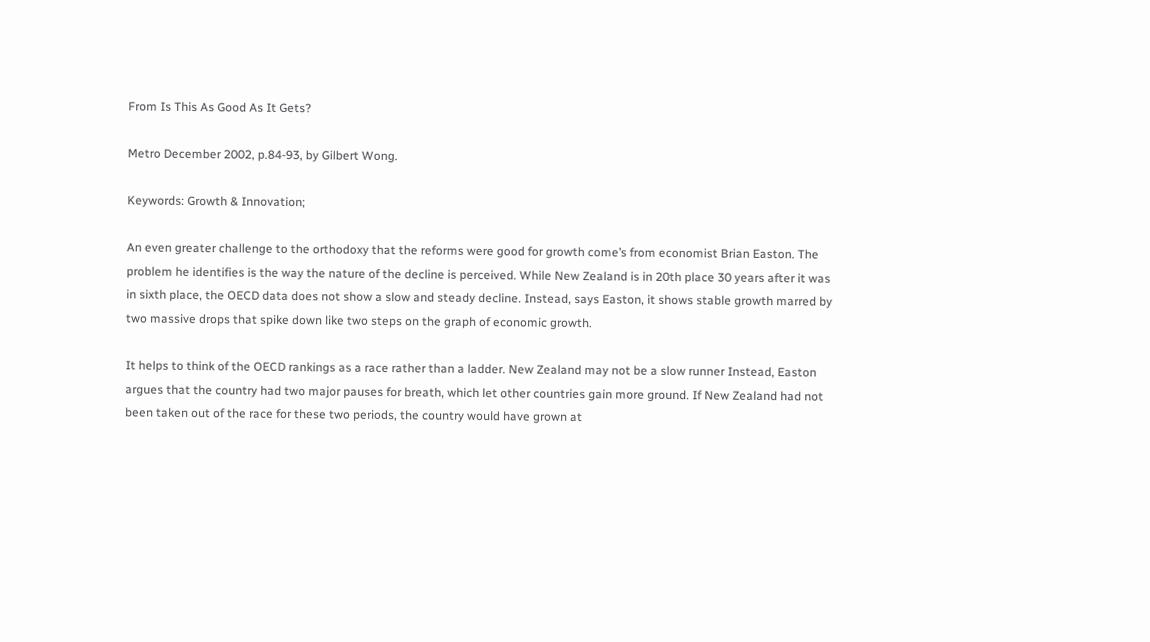From Is This As Good As It Gets?

Metro December 2002, p.84-93, by Gilbert Wong.

Keywords: Growth & Innovation;

An even greater challenge to the orthodoxy that the reforms were good for growth come’s from economist Brian Easton. The problem he identifies is the way the nature of the decline is perceived. While New Zealand is in 20th place 30 years after it was in sixth place, the OECD data does not show a slow and steady decline. Instead, says Easton, it shows stable growth marred by two massive drops that spike down like two steps on the graph of economic growth.

It helps to think of the OECD rankings as a race rather than a ladder. New Zealand may not be a slow runner Instead, Easton argues that the country had two major pauses for breath, which let other countries gain more ground. If New Zealand had not been taken out of the race for these two periods, the country would have grown at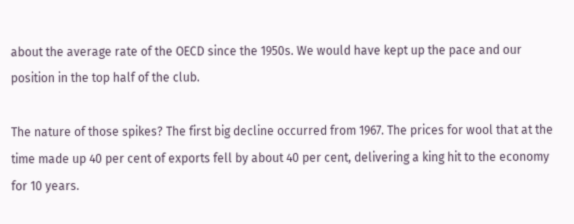about the average rate of the OECD since the 1950s. We would have kept up the pace and our position in the top half of the club.

The nature of those spikes? The first big decline occurred from 1967. The prices for wool that at the time made up 40 per cent of exports fell by about 40 per cent, delivering a king hit to the economy for 10 years.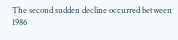The second sudden decline occurred between 1986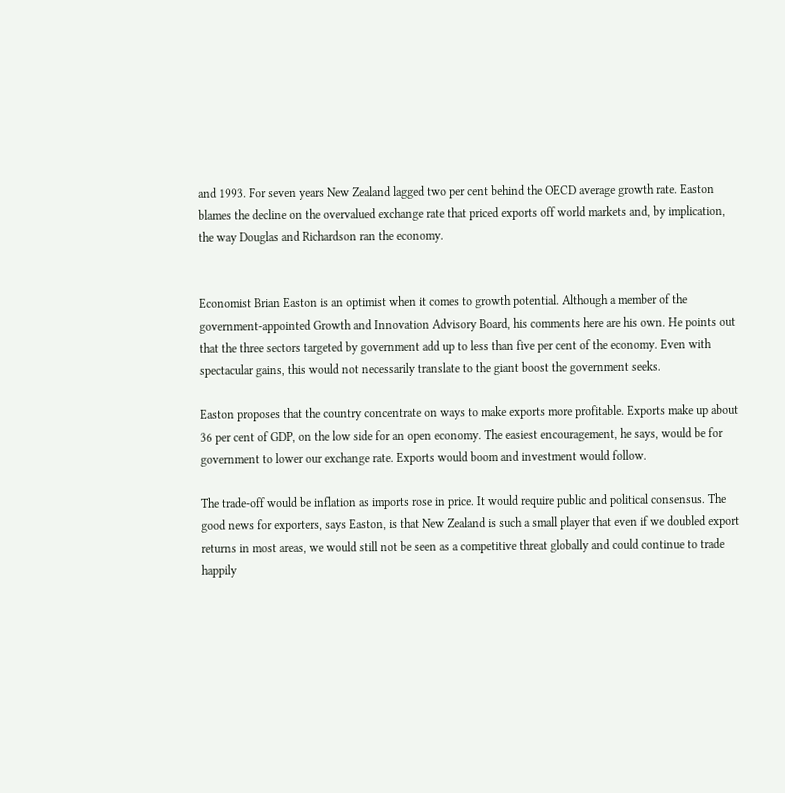and 1993. For seven years New Zealand lagged two per cent behind the OECD average growth rate. Easton blames the decline on the overvalued exchange rate that priced exports off world markets and, by implication, the way Douglas and Richardson ran the economy.


Economist Brian Easton is an optimist when it comes to growth potential. Although a member of the government-appointed Growth and Innovation Advisory Board, his comments here are his own. He points out that the three sectors targeted by government add up to less than five per cent of the economy. Even with spectacular gains, this would not necessarily translate to the giant boost the government seeks.

Easton proposes that the country concentrate on ways to make exports more profitable. Exports make up about 36 per cent of GDP, on the low side for an open economy. The easiest encouragement, he says, would be for government to lower our exchange rate. Exports would boom and investment would follow.

The trade-off would be inflation as imports rose in price. It would require public and political consensus. The good news for exporters, says Easton, is that New Zealand is such a small player that even if we doubled export returns in most areas, we would still not be seen as a competitive threat globally and could continue to trade happily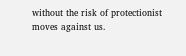without the risk of protectionist moves against us.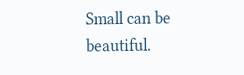Small can be beautiful.